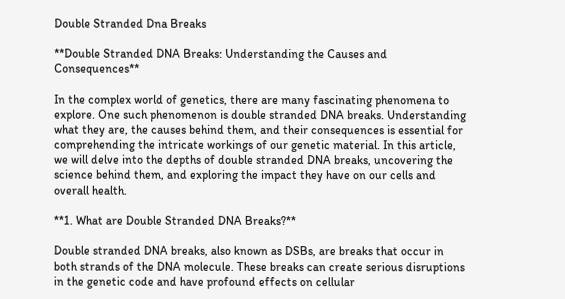Double Stranded Dna Breaks

**Double Stranded DNA Breaks: Understanding the Causes and Consequences**

In the complex world of genetics, there are many fascinating phenomena to explore. One such phenomenon is double stranded DNA breaks. Understanding what they are, the causes behind them, and their consequences is essential for comprehending the intricate workings of our genetic material. In this article, we will delve into the depths of double stranded DNA breaks, uncovering the science behind them, and exploring the impact they have on our cells and overall health.

**1. What are Double Stranded DNA Breaks?**

Double stranded DNA breaks, also known as DSBs, are breaks that occur in both strands of the DNA molecule. These breaks can create serious disruptions in the genetic code and have profound effects on cellular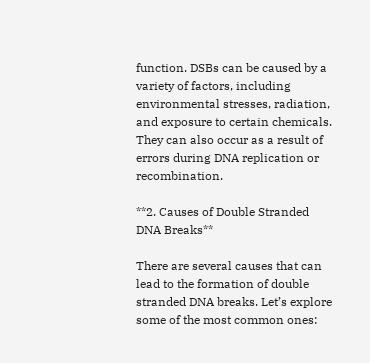function. DSBs can be caused by a variety of factors, including environmental stresses, radiation, and exposure to certain chemicals. They can also occur as a result of errors during DNA replication or recombination.

**2. Causes of Double Stranded DNA Breaks**

There are several causes that can lead to the formation of double stranded DNA breaks. Let’s explore some of the most common ones: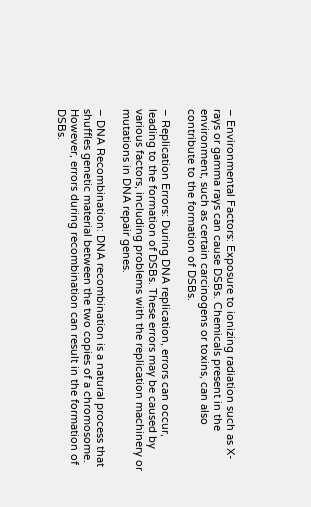– Environmental Factors: Exposure to ionizing radiation such as X-rays or gamma rays can cause DSBs. Chemicals present in the environment, such as certain carcinogens or toxins, can also contribute to the formation of DSBs.

– Replication Errors: During DNA replication, errors can occur, leading to the formation of DSBs. These errors may be caused by various factors, including problems with the replication machinery or mutations in DNA repair genes.

– DNA Recombination: DNA recombination is a natural process that shuffles genetic material between the two copies of a chromosome. However, errors during recombination can result in the formation of DSBs.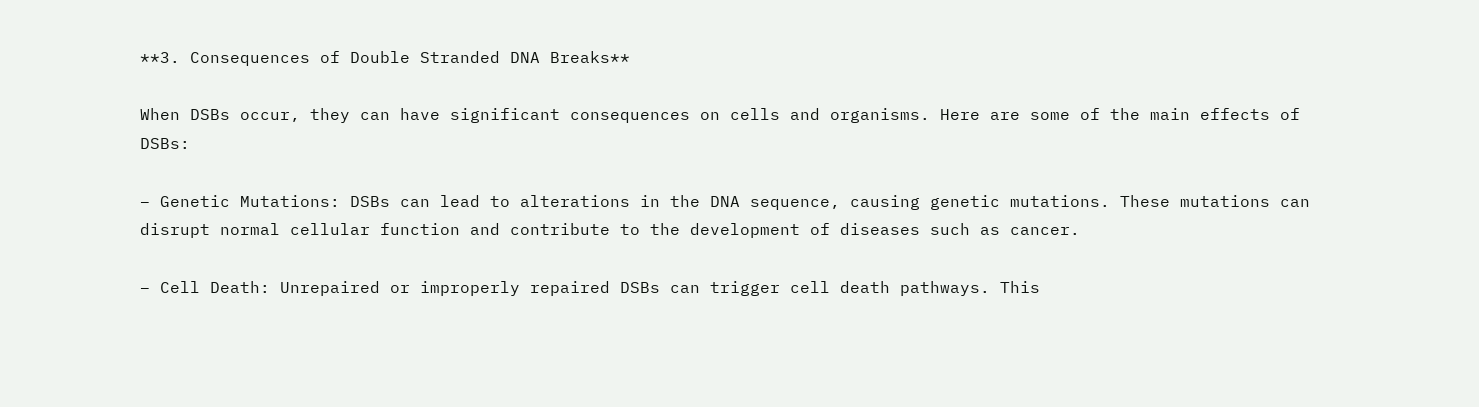**3. Consequences of Double Stranded DNA Breaks**

When DSBs occur, they can have significant consequences on cells and organisms. Here are some of the main effects of DSBs:

– Genetic Mutations: DSBs can lead to alterations in the DNA sequence, causing genetic mutations. These mutations can disrupt normal cellular function and contribute to the development of diseases such as cancer.

– Cell Death: Unrepaired or improperly repaired DSBs can trigger cell death pathways. This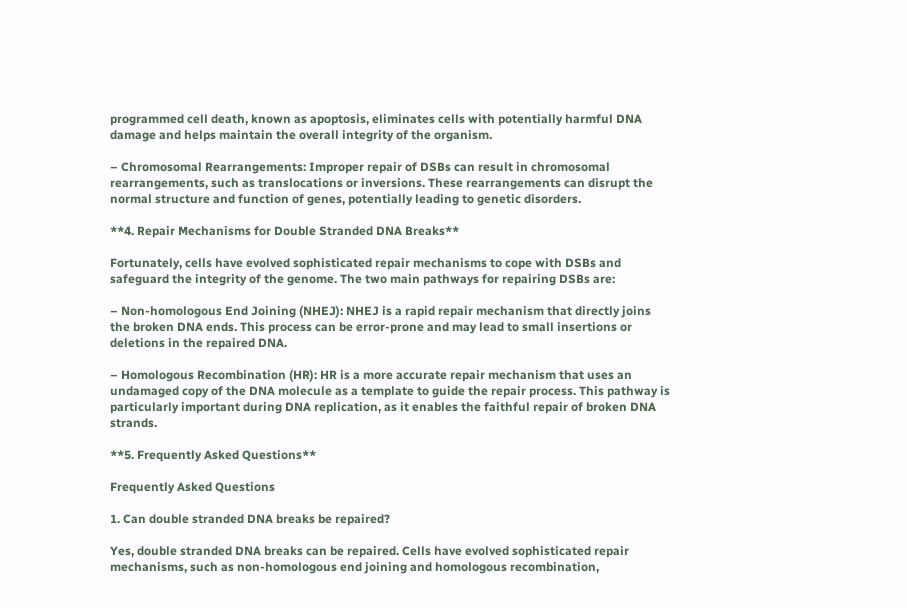programmed cell death, known as apoptosis, eliminates cells with potentially harmful DNA damage and helps maintain the overall integrity of the organism.

– Chromosomal Rearrangements: Improper repair of DSBs can result in chromosomal rearrangements, such as translocations or inversions. These rearrangements can disrupt the normal structure and function of genes, potentially leading to genetic disorders.

**4. Repair Mechanisms for Double Stranded DNA Breaks**

Fortunately, cells have evolved sophisticated repair mechanisms to cope with DSBs and safeguard the integrity of the genome. The two main pathways for repairing DSBs are:

– Non-homologous End Joining (NHEJ): NHEJ is a rapid repair mechanism that directly joins the broken DNA ends. This process can be error-prone and may lead to small insertions or deletions in the repaired DNA.

– Homologous Recombination (HR): HR is a more accurate repair mechanism that uses an undamaged copy of the DNA molecule as a template to guide the repair process. This pathway is particularly important during DNA replication, as it enables the faithful repair of broken DNA strands.

**5. Frequently Asked Questions**

Frequently Asked Questions

1. Can double stranded DNA breaks be repaired?

Yes, double stranded DNA breaks can be repaired. Cells have evolved sophisticated repair mechanisms, such as non-homologous end joining and homologous recombination,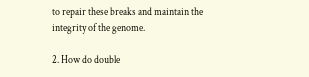to repair these breaks and maintain the integrity of the genome.

2. How do double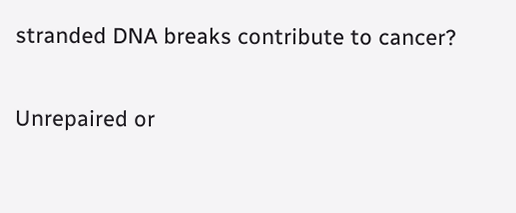stranded DNA breaks contribute to cancer?

Unrepaired or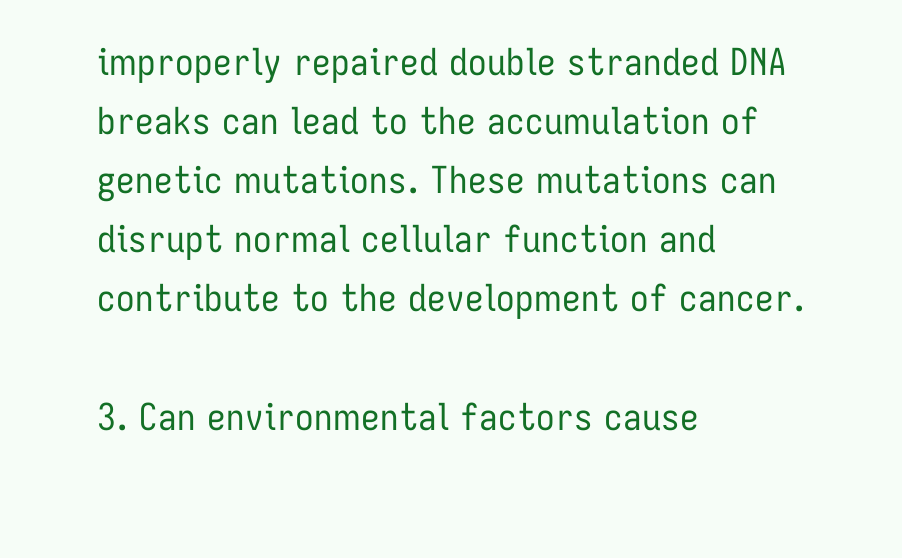improperly repaired double stranded DNA breaks can lead to the accumulation of genetic mutations. These mutations can disrupt normal cellular function and contribute to the development of cancer.

3. Can environmental factors cause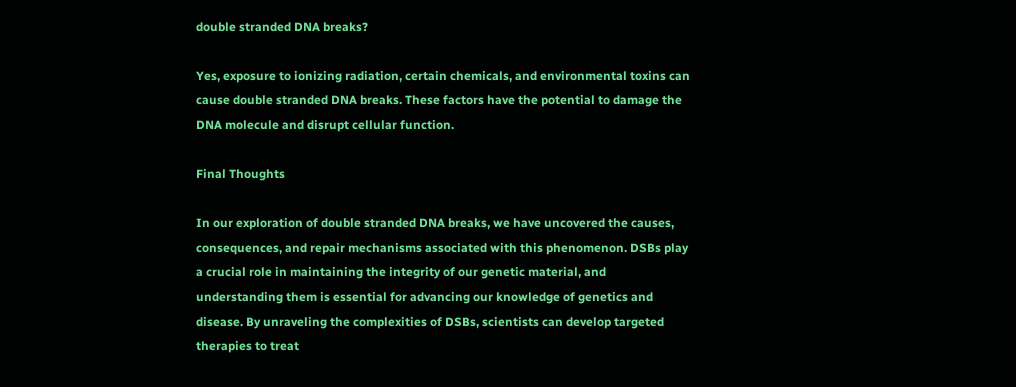double stranded DNA breaks?

Yes, exposure to ionizing radiation, certain chemicals, and environmental toxins can cause double stranded DNA breaks. These factors have the potential to damage the DNA molecule and disrupt cellular function.

Final Thoughts

In our exploration of double stranded DNA breaks, we have uncovered the causes, consequences, and repair mechanisms associated with this phenomenon. DSBs play a crucial role in maintaining the integrity of our genetic material, and understanding them is essential for advancing our knowledge of genetics and disease. By unraveling the complexities of DSBs, scientists can develop targeted therapies to treat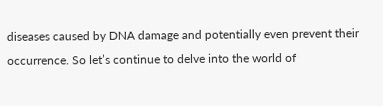diseases caused by DNA damage and potentially even prevent their occurrence. So let’s continue to delve into the world of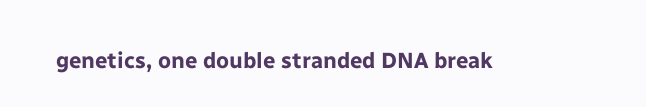genetics, one double stranded DNA break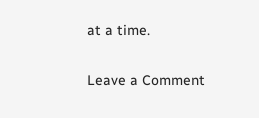at a time.

Leave a Comment